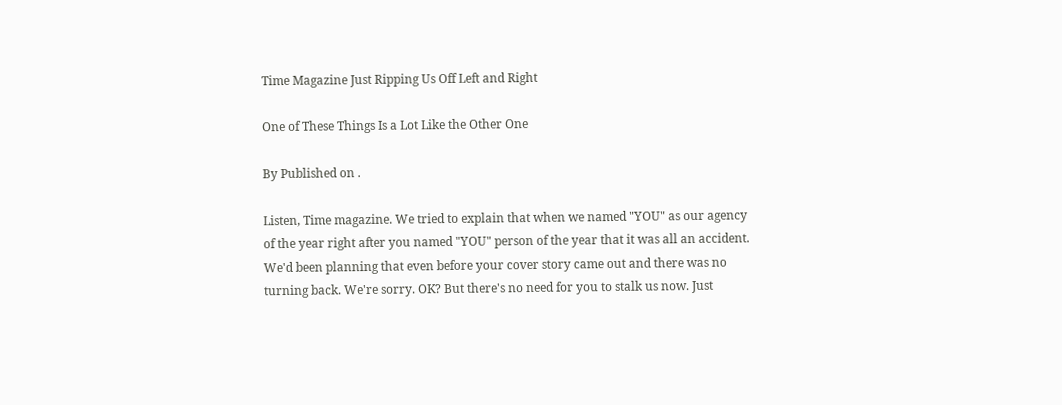Time Magazine Just Ripping Us Off Left and Right

One of These Things Is a Lot Like the Other One

By Published on .

Listen, Time magazine. We tried to explain that when we named "YOU" as our agency of the year right after you named "YOU" person of the year that it was all an accident. We'd been planning that even before your cover story came out and there was no turning back. We're sorry. OK? But there's no need for you to stalk us now. Just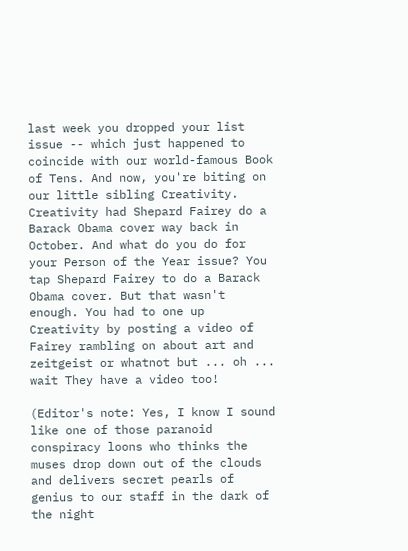last week you dropped your list issue -- which just happened to coincide with our world-famous Book of Tens. And now, you're biting on our little sibling Creativity. Creativity had Shepard Fairey do a Barack Obama cover way back in October. And what do you do for your Person of the Year issue? You tap Shepard Fairey to do a Barack Obama cover. But that wasn't enough. You had to one up Creativity by posting a video of Fairey rambling on about art and zeitgeist or whatnot but ... oh ... wait They have a video too!

(Editor's note: Yes, I know I sound like one of those paranoid conspiracy loons who thinks the muses drop down out of the clouds and delivers secret pearls of genius to our staff in the dark of the night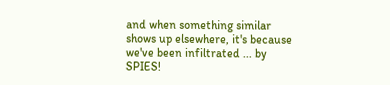and when something similar shows up elsewhere, it's because we've been infiltrated ... by SPIES!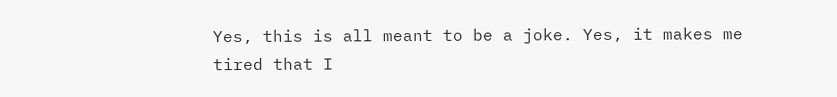Yes, this is all meant to be a joke. Yes, it makes me tired that I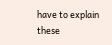have to explain these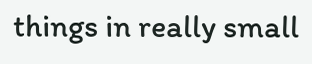things in really small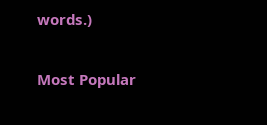words.)

Most Popular